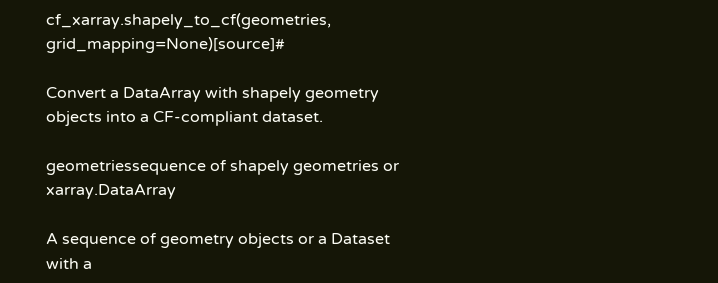cf_xarray.shapely_to_cf(geometries, grid_mapping=None)[source]#

Convert a DataArray with shapely geometry objects into a CF-compliant dataset.

geometriessequence of shapely geometries or xarray.DataArray

A sequence of geometry objects or a Dataset with a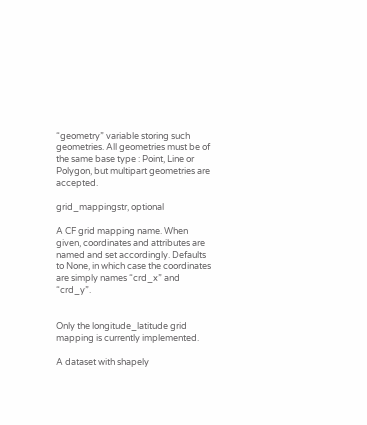“geometry” variable storing such geometries. All geometries must be of the same base type : Point, Line or Polygon, but multipart geometries are accepted.

grid_mappingstr, optional

A CF grid mapping name. When given, coordinates and attributes are named and set accordingly. Defaults to None, in which case the coordinates are simply names “crd_x” and “crd_y”.


Only the longitude_latitude grid mapping is currently implemented.

A dataset with shapely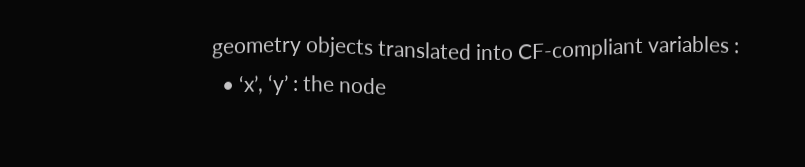geometry objects translated into CF-compliant variables :
  • ‘x’, ‘y’ : the node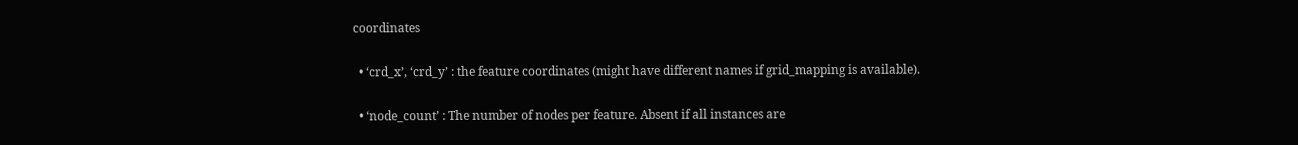coordinates

  • ‘crd_x’, ‘crd_y’ : the feature coordinates (might have different names if grid_mapping is available).

  • ‘node_count’ : The number of nodes per feature. Absent if all instances are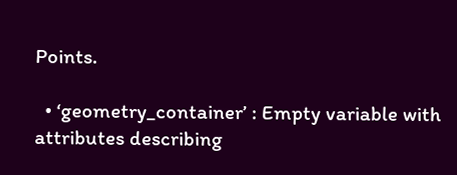Points.

  • ‘geometry_container’ : Empty variable with attributes describing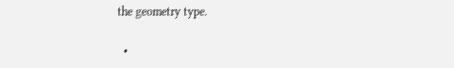the geometry type.

  •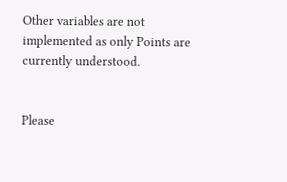Other variables are not implemented as only Points are currently understood.


Please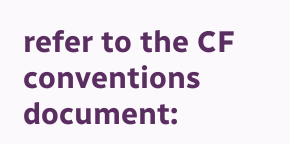refer to the CF conventions document: